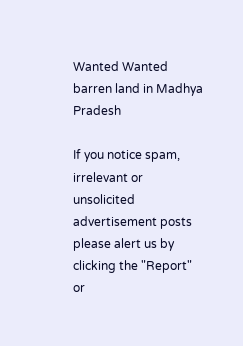Wanted Wanted barren land in Madhya Pradesh

If you notice spam, irrelevant or unsolicited advertisement posts please alert us by clicking the "Report" or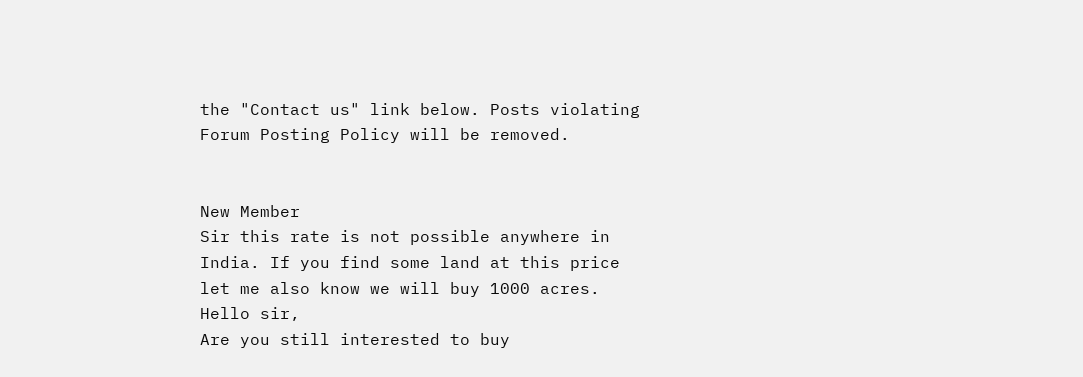the "Contact us" link below. Posts violating Forum Posting Policy will be removed.


New Member
Sir this rate is not possible anywhere in India. If you find some land at this price let me also know we will buy 1000 acres.
Hello sir,
Are you still interested to buy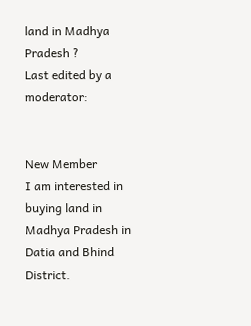land in Madhya Pradesh ?
Last edited by a moderator:


New Member
I am interested in buying land in Madhya Pradesh in Datia and Bhind District.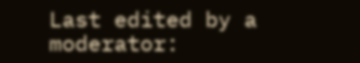Last edited by a moderator: